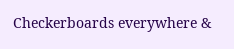Checkerboards everywhere &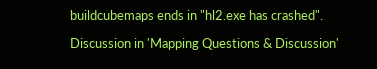buildcubemaps ends in "hl2.exe has crashed".

Discussion in 'Mapping Questions & Discussion'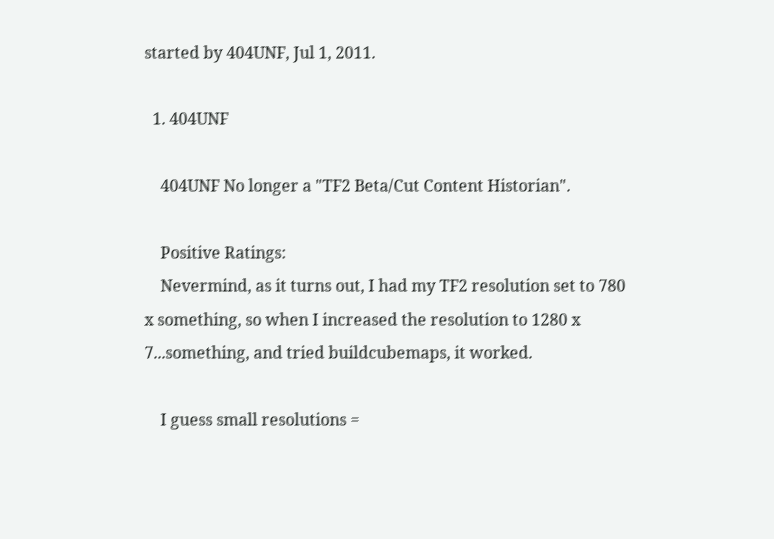started by 404UNF, Jul 1, 2011.

  1. 404UNF

    404UNF No longer a "TF2 Beta/Cut Content Historian".

    Positive Ratings:
    Nevermind, as it turns out, I had my TF2 resolution set to 780 x something, so when I increased the resolution to 1280 x 7...something, and tried buildcubemaps, it worked.

    I guess small resolutions =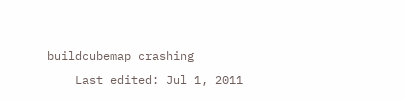buildcubemap crashing
    Last edited: Jul 1, 2011